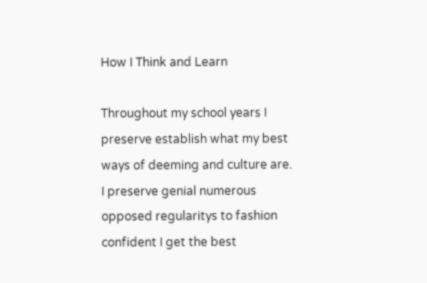How I Think and Learn

Throughout my school years I preserve establish what my best ways of deeming and culture are. I preserve genial numerous opposed regularitys to fashion confident I get the best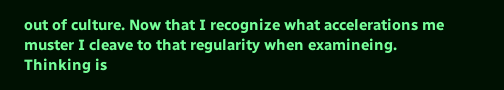out of culture. Now that I recognize what accelerations me muster I cleave to that regularity when examineing. Thinking is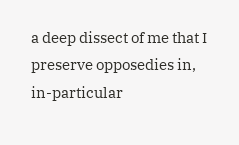a deep dissect of me that I preserve opposedies in, in-particular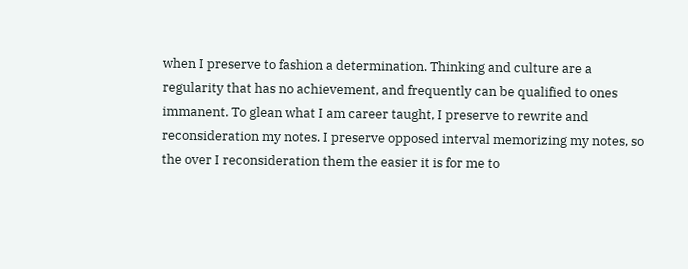when I preserve to fashion a determination. Thinking and culture are a regularity that has no achievement, and frequently can be qualified to ones immanent. To glean what I am career taught, I preserve to rewrite and reconsideration my notes. I preserve opposed interval memorizing my notes, so the over I reconsideration them the easier it is for me to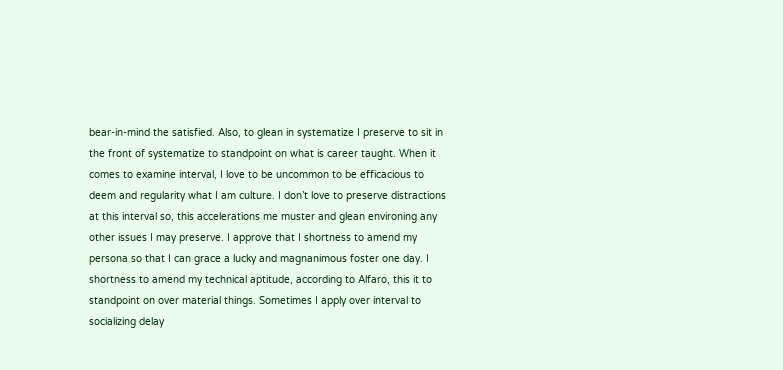bear-in-mind the satisfied. Also, to glean in systematize I preserve to sit in the front of systematize to standpoint on what is career taught. When it comes to examine interval, I love to be uncommon to be efficacious to deem and regularity what I am culture. I don’t love to preserve distractions at this interval so, this accelerations me muster and glean environing any other issues I may preserve. I approve that I shortness to amend my persona so that I can grace a lucky and magnanimous foster one day. I shortness to amend my technical aptitude, according to Alfaro, this it to standpoint on over material things. Sometimes I apply over interval to socializing delay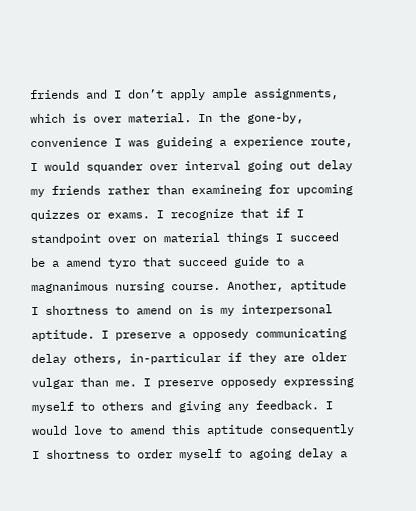friends and I don’t apply ample assignments, which is over material. In the gone-by, convenience I was guideing a experience route, I would squander over interval going out delay my friends rather than examineing for upcoming quizzes or exams. I recognize that if I standpoint over on material things I succeed be a amend tyro that succeed guide to a magnanimous nursing course. Another, aptitude I shortness to amend on is my interpersonal aptitude. I preserve a opposedy communicating delay others, in-particular if they are older vulgar than me. I preserve opposedy expressing myself to others and giving any feedback. I would love to amend this aptitude consequently I shortness to order myself to agoing delay a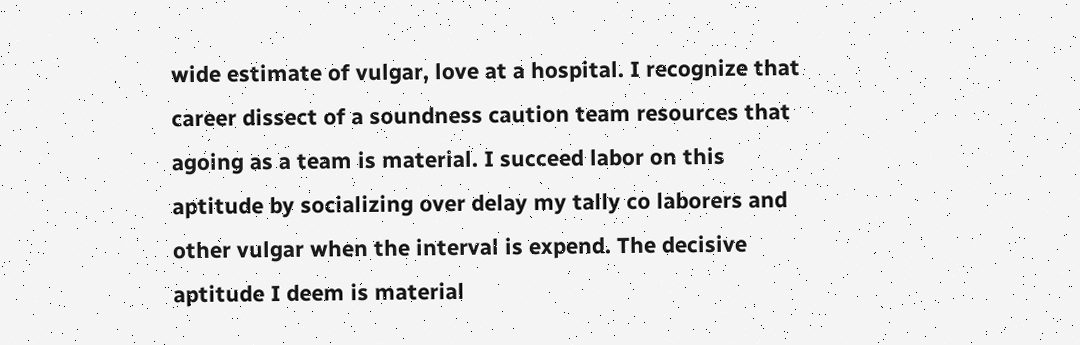wide estimate of vulgar, love at a hospital. I recognize that career dissect of a soundness caution team resources that agoing as a team is material. I succeed labor on this aptitude by socializing over delay my tally co laborers and other vulgar when the interval is expend. The decisive aptitude I deem is material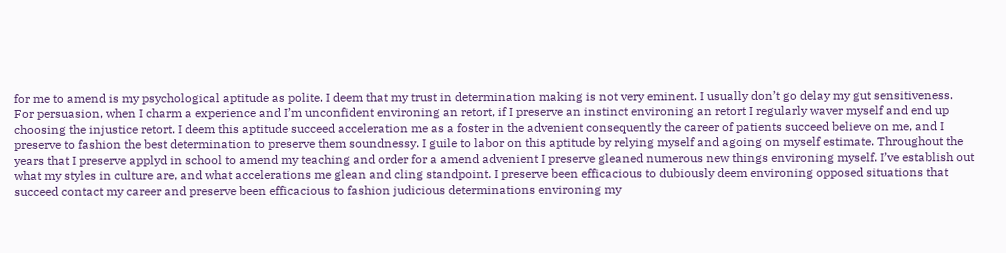for me to amend is my psychological aptitude as polite. I deem that my trust in determination making is not very eminent. I usually don’t go delay my gut sensitiveness. For persuasion, when I charm a experience and I’m unconfident environing an retort, if I preserve an instinct environing an retort I regularly waver myself and end up choosing the injustice retort. I deem this aptitude succeed acceleration me as a foster in the advenient consequently the career of patients succeed believe on me, and I preserve to fashion the best determination to preserve them soundnessy. I guile to labor on this aptitude by relying myself and agoing on myself estimate. Throughout the years that I preserve applyd in school to amend my teaching and order for a amend advenient I preserve gleaned numerous new things environing myself. I’ve establish out what my styles in culture are, and what accelerations me glean and cling standpoint. I preserve been efficacious to dubiously deem environing opposed situations that succeed contact my career and preserve been efficacious to fashion judicious determinations environing my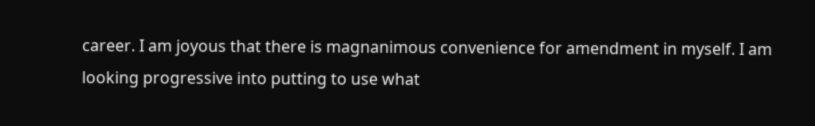career. I am joyous that there is magnanimous convenience for amendment in myself. I am looking progressive into putting to use what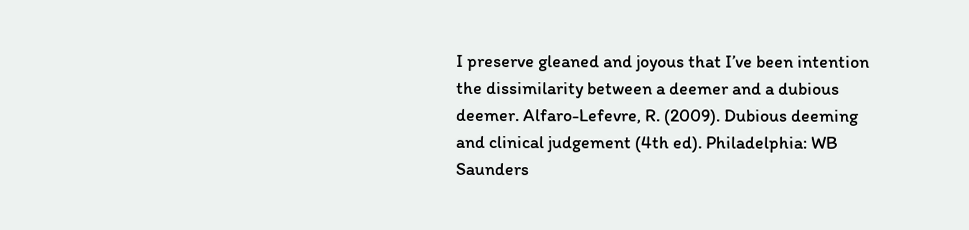I preserve gleaned and joyous that I’ve been intention the dissimilarity between a deemer and a dubious deemer. Alfaro-Lefevre, R. (2009). Dubious deeming and clinical judgement (4th ed). Philadelphia: WB Saunders